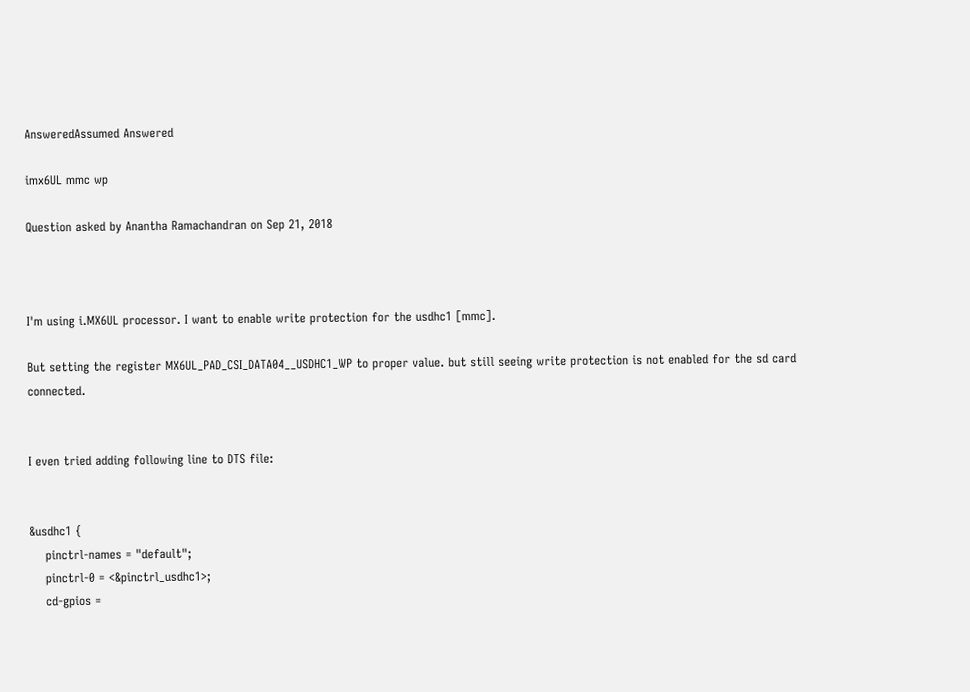AnsweredAssumed Answered

imx6UL mmc wp

Question asked by Anantha Ramachandran on Sep 21, 2018



I'm using i.MX6UL processor. I want to enable write protection for the usdhc1 [mmc].

But setting the register MX6UL_PAD_CSI_DATA04__USDHC1_WP to proper value. but still seeing write protection is not enabled for the sd card connected.


I even tried adding following line to DTS file:


&usdhc1 {
    pinctrl-names = "default";
    pinctrl-0 = <&pinctrl_usdhc1>;
    cd-gpios =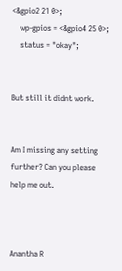<&gpio2 21 0>;
    wp-gpios = <&gpio4 25 0>;
    status = "okay";


But still it didnt work.


Am I missing any setting further? Can you please help me out.



Anantha R